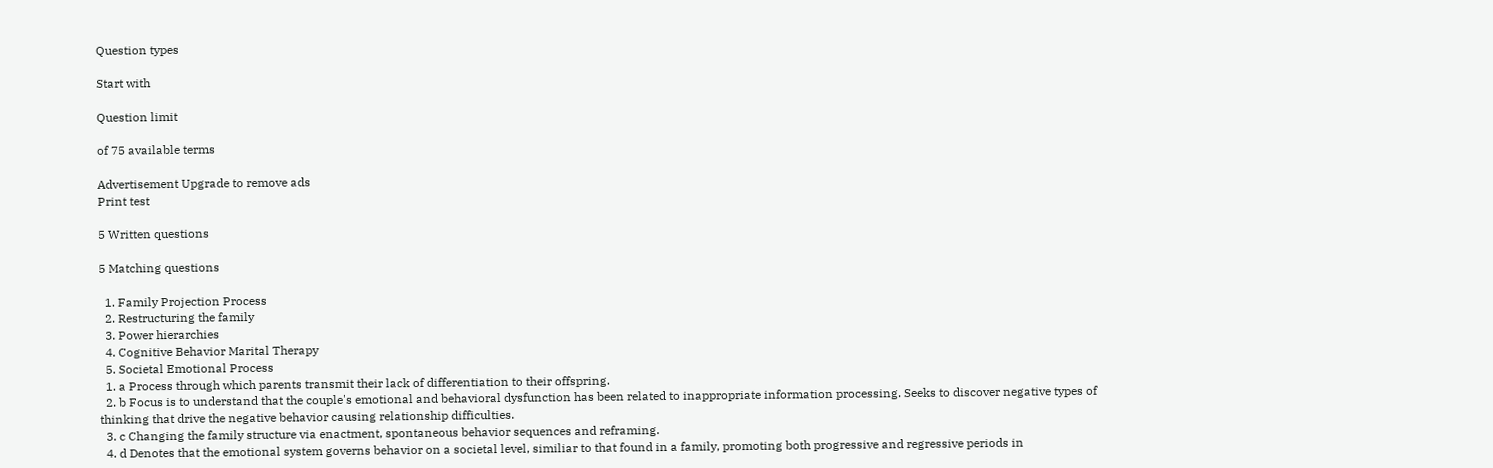Question types

Start with

Question limit

of 75 available terms

Advertisement Upgrade to remove ads
Print test

5 Written questions

5 Matching questions

  1. Family Projection Process
  2. Restructuring the family
  3. Power hierarchies
  4. Cognitive Behavior Marital Therapy
  5. Societal Emotional Process
  1. a Process through which parents transmit their lack of differentiation to their offspring.
  2. b Focus is to understand that the couple's emotional and behavioral dysfunction has been related to inappropriate information processing. Seeks to discover negative types of thinking that drive the negative behavior causing relationship difficulties.
  3. c Changing the family structure via enactment, spontaneous behavior sequences and reframing.
  4. d Denotes that the emotional system governs behavior on a societal level, similiar to that found in a family, promoting both progressive and regressive periods in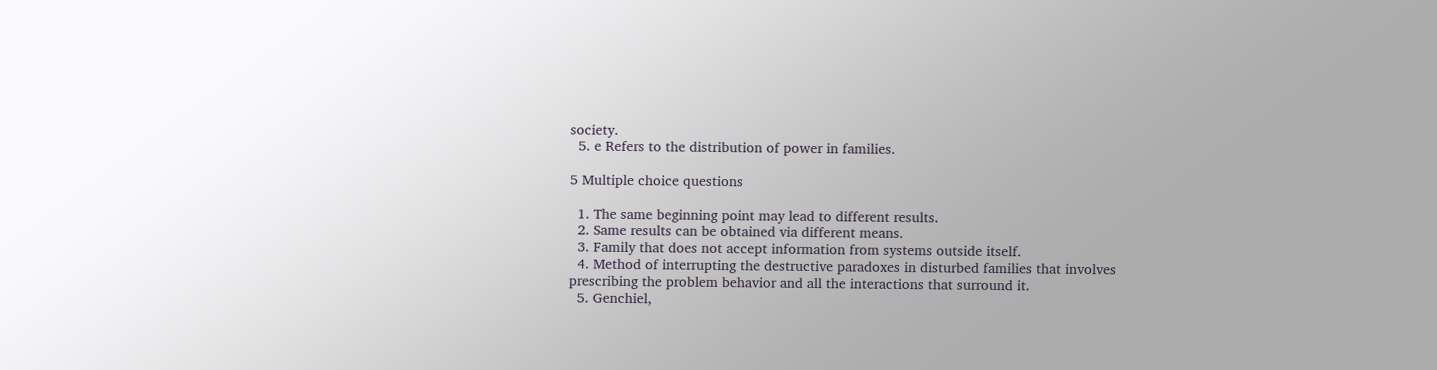society.
  5. e Refers to the distribution of power in families.

5 Multiple choice questions

  1. The same beginning point may lead to different results.
  2. Same results can be obtained via different means.
  3. Family that does not accept information from systems outside itself.
  4. Method of interrupting the destructive paradoxes in disturbed families that involves prescribing the problem behavior and all the interactions that surround it.
  5. Genchiel,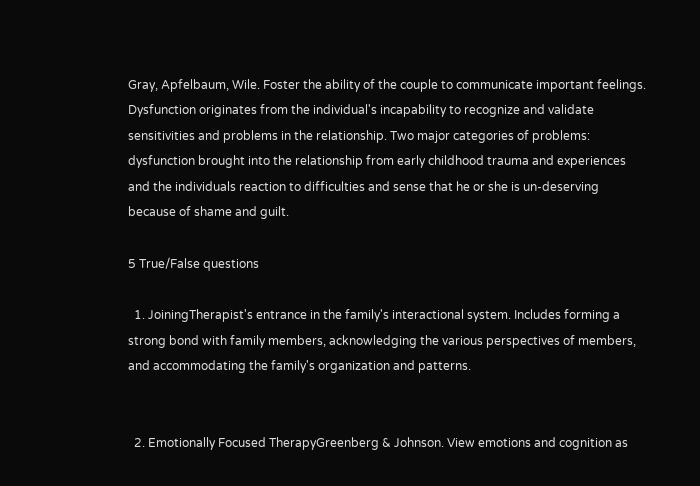Gray, Apfelbaum, Wile. Foster the ability of the couple to communicate important feelings. Dysfunction originates from the individual's incapability to recognize and validate sensitivities and problems in the relationship. Two major categories of problems: dysfunction brought into the relationship from early childhood trauma and experiences and the individuals reaction to difficulties and sense that he or she is un-deserving because of shame and guilt.

5 True/False questions

  1. JoiningTherapist's entrance in the family's interactional system. Includes forming a strong bond with family members, acknowledging the various perspectives of members, and accommodating the family's organization and patterns.


  2. Emotionally Focused TherapyGreenberg & Johnson. View emotions and cognition as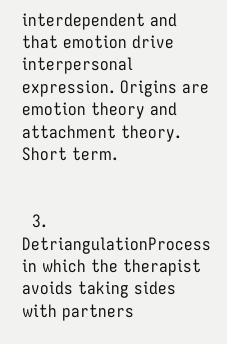interdependent and that emotion drive interpersonal expression. Origins are emotion theory and attachment theory. Short term.


  3. DetriangulationProcess in which the therapist avoids taking sides with partners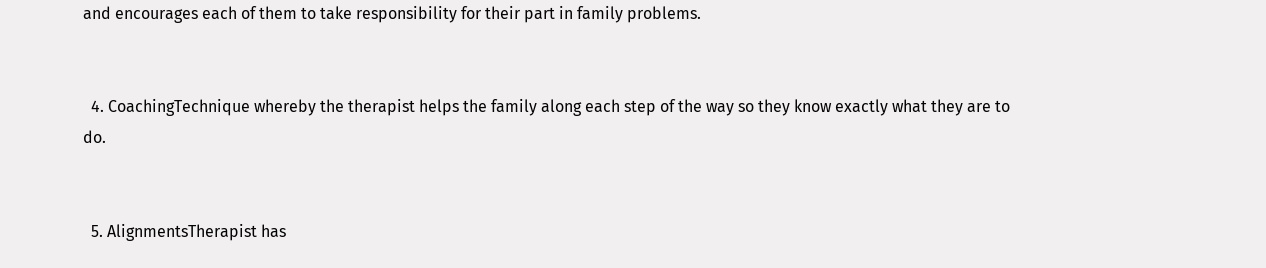and encourages each of them to take responsibility for their part in family problems.


  4. CoachingTechnique whereby the therapist helps the family along each step of the way so they know exactly what they are to do.


  5. AlignmentsTherapist has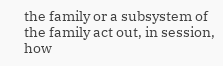the family or a subsystem of the family act out, in session, how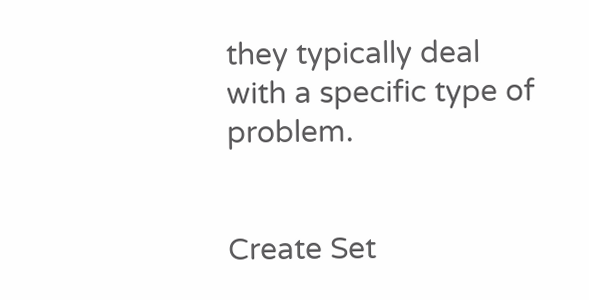they typically deal with a specific type of problem.


Create Set